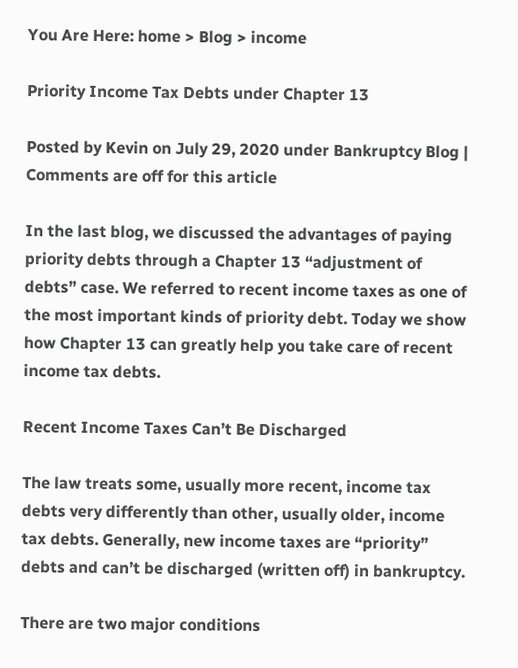You Are Here: home > Blog > income

Priority Income Tax Debts under Chapter 13

Posted by Kevin on July 29, 2020 under Bankruptcy Blog | Comments are off for this article

In the last blog, we discussed the advantages of paying priority debts through a Chapter 13 “adjustment of debts” case. We referred to recent income taxes as one of the most important kinds of priority debt. Today we show how Chapter 13 can greatly help you take care of recent income tax debts.

Recent Income Taxes Can’t Be Discharged

The law treats some, usually more recent, income tax debts very differently than other, usually older, income tax debts. Generally, new income taxes are “priority” debts and can’t be discharged (written off) in bankruptcy.

There are two major conditions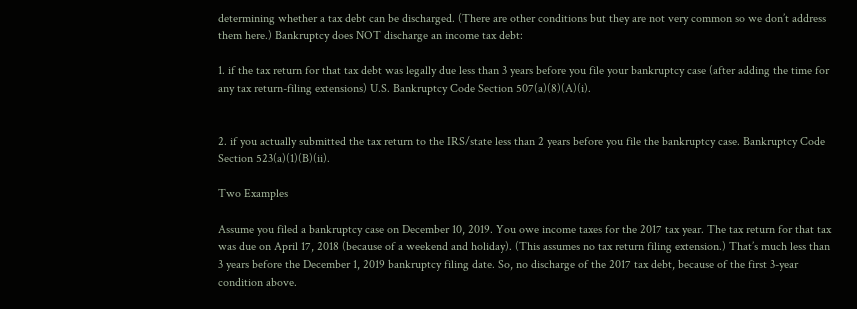determining whether a tax debt can be discharged. (There are other conditions but they are not very common so we don’t address them here.) Bankruptcy does NOT discharge an income tax debt:

1. if the tax return for that tax debt was legally due less than 3 years before you file your bankruptcy case (after adding the time for any tax return-filing extensions) U.S. Bankruptcy Code Section 507(a)(8)(A)(i).


2. if you actually submitted the tax return to the IRS/state less than 2 years before you file the bankruptcy case. Bankruptcy Code Section 523(a)(1)(B)(ii).

Two Examples

Assume you filed a bankruptcy case on December 10, 2019. You owe income taxes for the 2017 tax year. The tax return for that tax was due on April 17, 2018 (because of a weekend and holiday). (This assumes no tax return filing extension.) That’s much less than 3 years before the December 1, 2019 bankruptcy filing date. So, no discharge of the 2017 tax debt, because of the first 3-year condition above.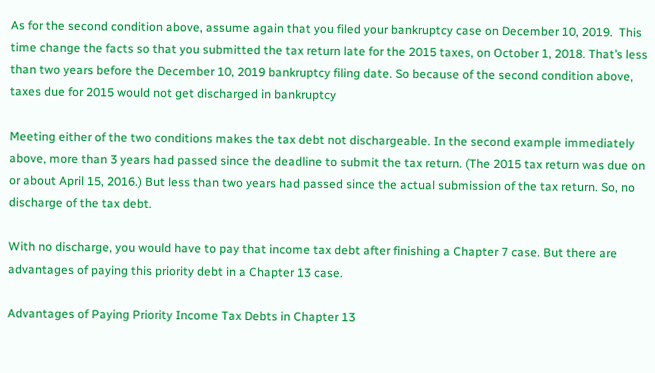As for the second condition above, assume again that you filed your bankruptcy case on December 10, 2019.  This time change the facts so that you submitted the tax return late for the 2015 taxes, on October 1, 2018. That’s less than two years before the December 10, 2019 bankruptcy filing date. So because of the second condition above, taxes due for 2015 would not get discharged in bankruptcy

Meeting either of the two conditions makes the tax debt not dischargeable. In the second example immediately above, more than 3 years had passed since the deadline to submit the tax return. (The 2015 tax return was due on or about April 15, 2016.) But less than two years had passed since the actual submission of the tax return. So, no discharge of the tax debt.

With no discharge, you would have to pay that income tax debt after finishing a Chapter 7 case. But there are advantages of paying this priority debt in a Chapter 13 case.

Advantages of Paying Priority Income Tax Debts in Chapter 13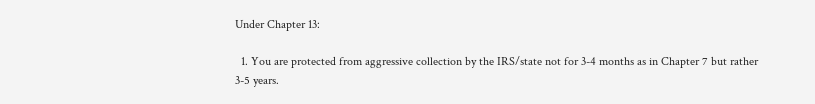Under Chapter 13:

  1. You are protected from aggressive collection by the IRS/state not for 3-4 months as in Chapter 7 but rather 3-5 years.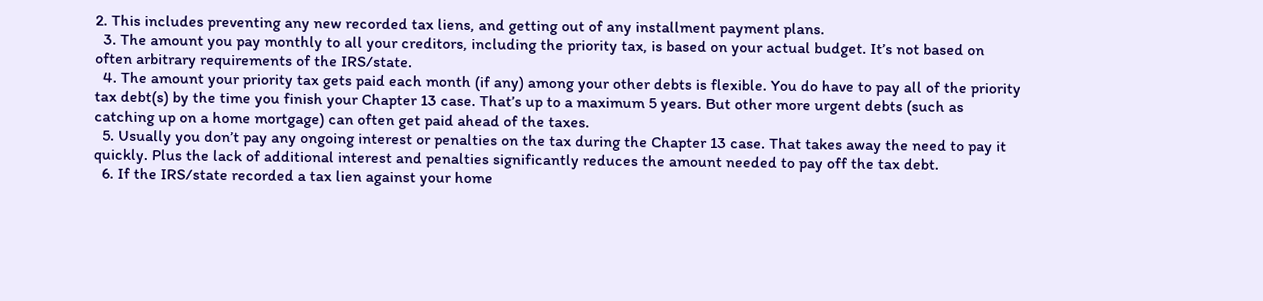2. This includes preventing any new recorded tax liens, and getting out of any installment payment plans.
  3. The amount you pay monthly to all your creditors, including the priority tax, is based on your actual budget. It’s not based on often arbitrary requirements of the IRS/state.
  4. The amount your priority tax gets paid each month (if any) among your other debts is flexible. You do have to pay all of the priority tax debt(s) by the time you finish your Chapter 13 case. That’s up to a maximum 5 years. But other more urgent debts (such as catching up on a home mortgage) can often get paid ahead of the taxes.
  5. Usually you don’t pay any ongoing interest or penalties on the tax during the Chapter 13 case. That takes away the need to pay it quickly. Plus the lack of additional interest and penalties significantly reduces the amount needed to pay off the tax debt.
  6. If the IRS/state recorded a tax lien against your home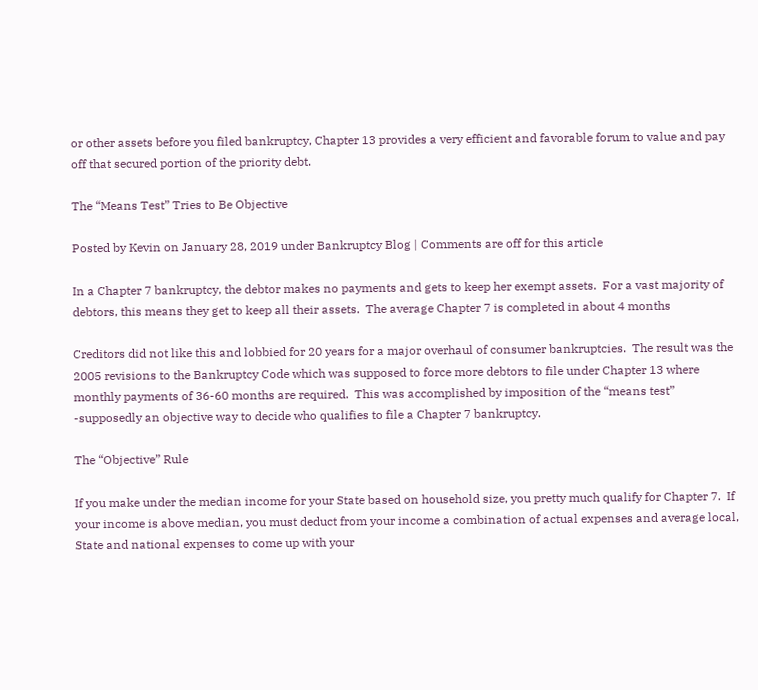or other assets before you filed bankruptcy, Chapter 13 provides a very efficient and favorable forum to value and pay off that secured portion of the priority debt.

The “Means Test” Tries to Be Objective

Posted by Kevin on January 28, 2019 under Bankruptcy Blog | Comments are off for this article

In a Chapter 7 bankruptcy, the debtor makes no payments and gets to keep her exempt assets.  For a vast majority of debtors, this means they get to keep all their assets.  The average Chapter 7 is completed in about 4 months

Creditors did not like this and lobbied for 20 years for a major overhaul of consumer bankruptcies.  The result was the 2005 revisions to the Bankruptcy Code which was supposed to force more debtors to file under Chapter 13 where monthly payments of 36-60 months are required.  This was accomplished by imposition of the “means test” -supposedly an objective way to decide who qualifies to file a Chapter 7 bankruptcy.

The “Objective” Rule

If you make under the median income for your State based on household size, you pretty much qualify for Chapter 7.  If your income is above median, you must deduct from your income a combination of actual expenses and average local, State and national expenses to come up with your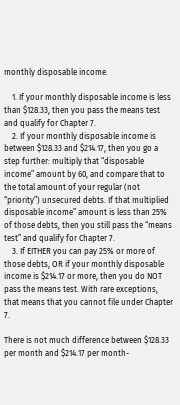monthly disposable income.

    1. If your monthly disposable income is less than $128.33, then you pass the means test and qualify for Chapter 7.
    2. If your monthly disposable income is between $128.33 and $214.17, then you go a step further: multiply that “disposable income” amount by 60, and compare that to the total amount of your regular (not “priority”) unsecured debts. If that multiplied disposable income” amount is less than 25% of those debts, then you still pass the “means test” and qualify for Chapter 7.
    3. If EITHER you can pay 25% or more of those debts, OR if your monthly disposable income is $214.17 or more, then you do NOT pass the means test. With rare exceptions, that means that you cannot file under Chapter 7.

There is not much difference between $128.33 per month and $214.17 per month-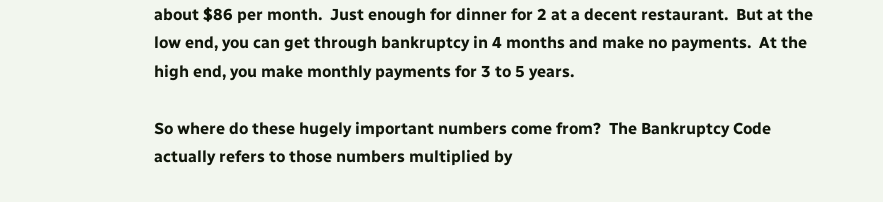about $86 per month.  Just enough for dinner for 2 at a decent restaurant.  But at the low end, you can get through bankruptcy in 4 months and make no payments.  At the high end, you make monthly payments for 3 to 5 years.

So where do these hugely important numbers come from?  The Bankruptcy Code actually refers to those numbers multiplied by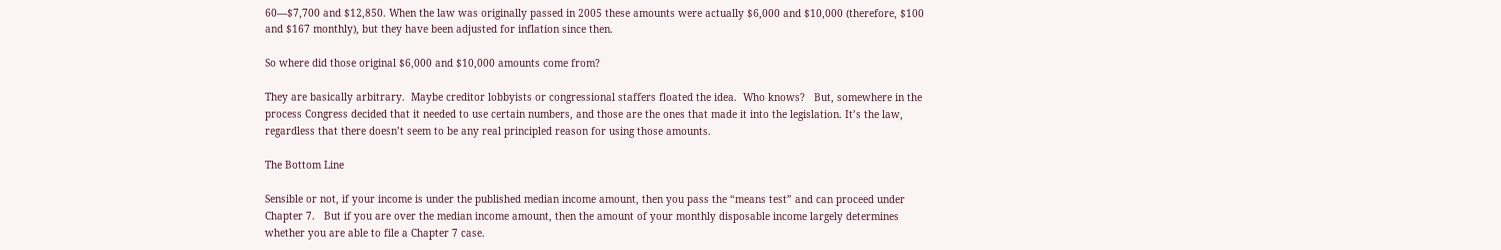60—$7,700 and $12,850. When the law was originally passed in 2005 these amounts were actually $6,000 and $10,000 (therefore, $100 and $167 monthly), but they have been adjusted for inflation since then.

So where did those original $6,000 and $10,000 amounts come from?

They are basically arbitrary.  Maybe creditor lobbyists or congressional staffers floated the idea.  Who knows?   But, somewhere in the process Congress decided that it needed to use certain numbers, and those are the ones that made it into the legislation. It’s the law, regardless that there doesn’t seem to be any real principled reason for using those amounts.

The Bottom Line

Sensible or not, if your income is under the published median income amount, then you pass the “means test” and can proceed under Chapter 7.   But if you are over the median income amount, then the amount of your monthly disposable income largely determines whether you are able to file a Chapter 7 case.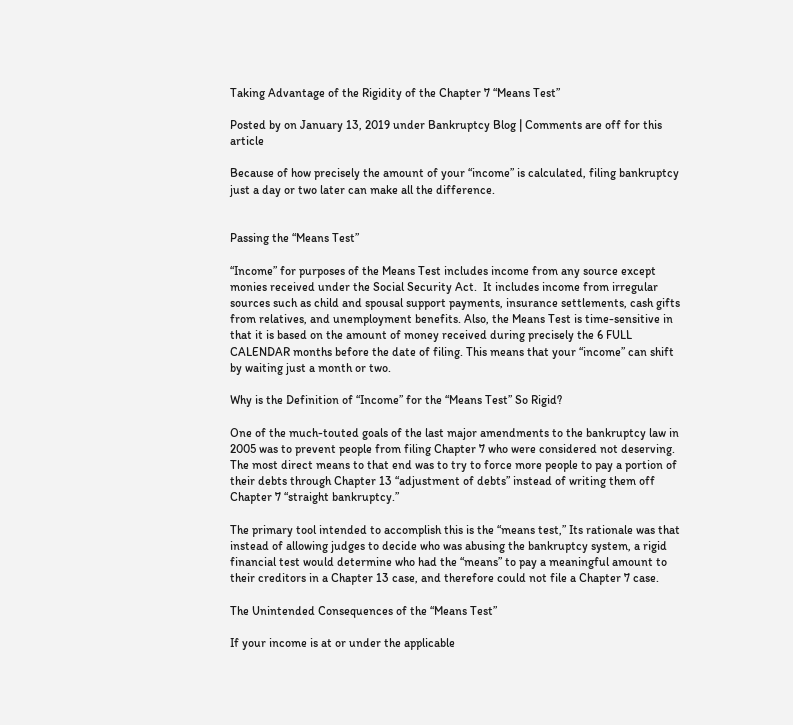Taking Advantage of the Rigidity of the Chapter 7 “Means Test”

Posted by on January 13, 2019 under Bankruptcy Blog | Comments are off for this article

Because of how precisely the amount of your “income” is calculated, filing bankruptcy just a day or two later can make all the difference.


Passing the “Means Test”

“Income” for purposes of the Means Test includes income from any source except monies received under the Social Security Act.  It includes income from irregular sources such as child and spousal support payments, insurance settlements, cash gifts from relatives, and unemployment benefits. Also, the Means Test is time-sensitive in that it is based on the amount of money received during precisely the 6 FULL CALENDAR months before the date of filing. This means that your “income” can shift by waiting just a month or two.

Why is the Definition of “Income” for the “Means Test” So Rigid?

One of the much-touted goals of the last major amendments to the bankruptcy law in 2005 was to prevent people from filing Chapter 7 who were considered not deserving. The most direct means to that end was to try to force more people to pay a portion of their debts through Chapter 13 “adjustment of debts” instead of writing them off Chapter 7 “straight bankruptcy.”

The primary tool intended to accomplish this is the “means test,” Its rationale was that instead of allowing judges to decide who was abusing the bankruptcy system, a rigid financial test would determine who had the “means” to pay a meaningful amount to their creditors in a Chapter 13 case, and therefore could not file a Chapter 7 case.

The Unintended Consequences of the “Means Test”

If your income is at or under the applicable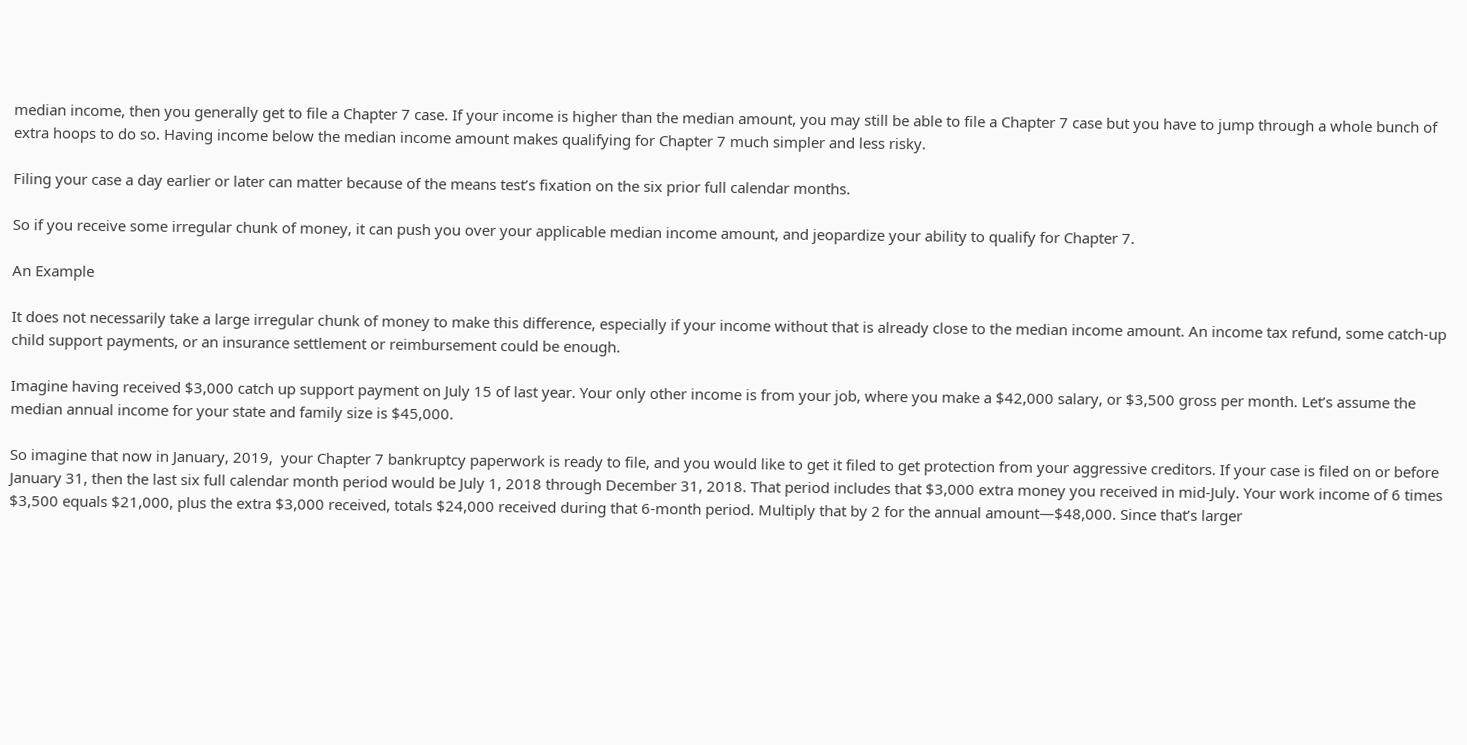median income, then you generally get to file a Chapter 7 case. If your income is higher than the median amount, you may still be able to file a Chapter 7 case but you have to jump through a whole bunch of extra hoops to do so. Having income below the median income amount makes qualifying for Chapter 7 much simpler and less risky.

Filing your case a day earlier or later can matter because of the means test’s fixation on the six prior full calendar months.

So if you receive some irregular chunk of money, it can push you over your applicable median income amount, and jeopardize your ability to qualify for Chapter 7.

An Example

It does not necessarily take a large irregular chunk of money to make this difference, especially if your income without that is already close to the median income amount. An income tax refund, some catch-up child support payments, or an insurance settlement or reimbursement could be enough.

Imagine having received $3,000 catch up support payment on July 15 of last year. Your only other income is from your job, where you make a $42,000 salary, or $3,500 gross per month. Let’s assume the median annual income for your state and family size is $45,000.

So imagine that now in January, 2019,  your Chapter 7 bankruptcy paperwork is ready to file, and you would like to get it filed to get protection from your aggressive creditors. If your case is filed on or before January 31, then the last six full calendar month period would be July 1, 2018 through December 31, 2018. That period includes that $3,000 extra money you received in mid-July. Your work income of 6 times $3,500 equals $21,000, plus the extra $3,000 received, totals $24,000 received during that 6-month period. Multiply that by 2 for the annual amount—$48,000. Since that’s larger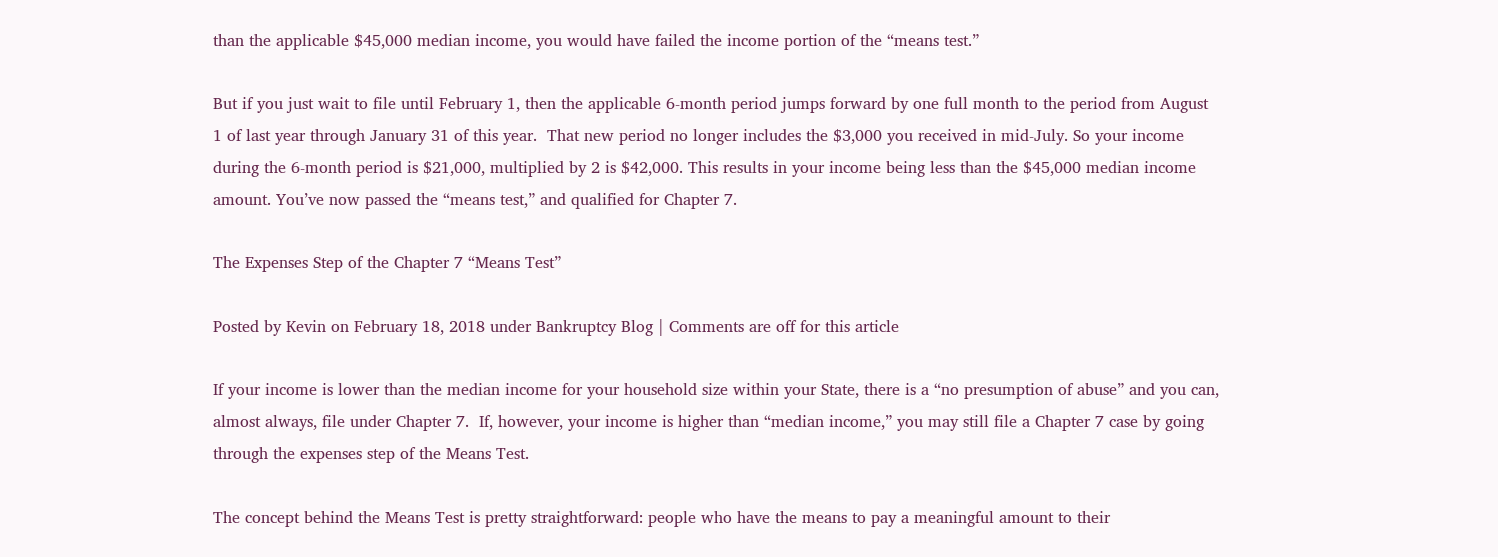than the applicable $45,000 median income, you would have failed the income portion of the “means test.”

But if you just wait to file until February 1, then the applicable 6-month period jumps forward by one full month to the period from August 1 of last year through January 31 of this year.  That new period no longer includes the $3,000 you received in mid-July. So your income during the 6-month period is $21,000, multiplied by 2 is $42,000. This results in your income being less than the $45,000 median income amount. You’ve now passed the “means test,” and qualified for Chapter 7.

The Expenses Step of the Chapter 7 “Means Test”

Posted by Kevin on February 18, 2018 under Bankruptcy Blog | Comments are off for this article

If your income is lower than the median income for your household size within your State, there is a “no presumption of abuse” and you can, almost always, file under Chapter 7.  If, however, your income is higher than “median income,” you may still file a Chapter 7 case by going through the expenses step of the Means Test.

The concept behind the Means Test is pretty straightforward: people who have the means to pay a meaningful amount to their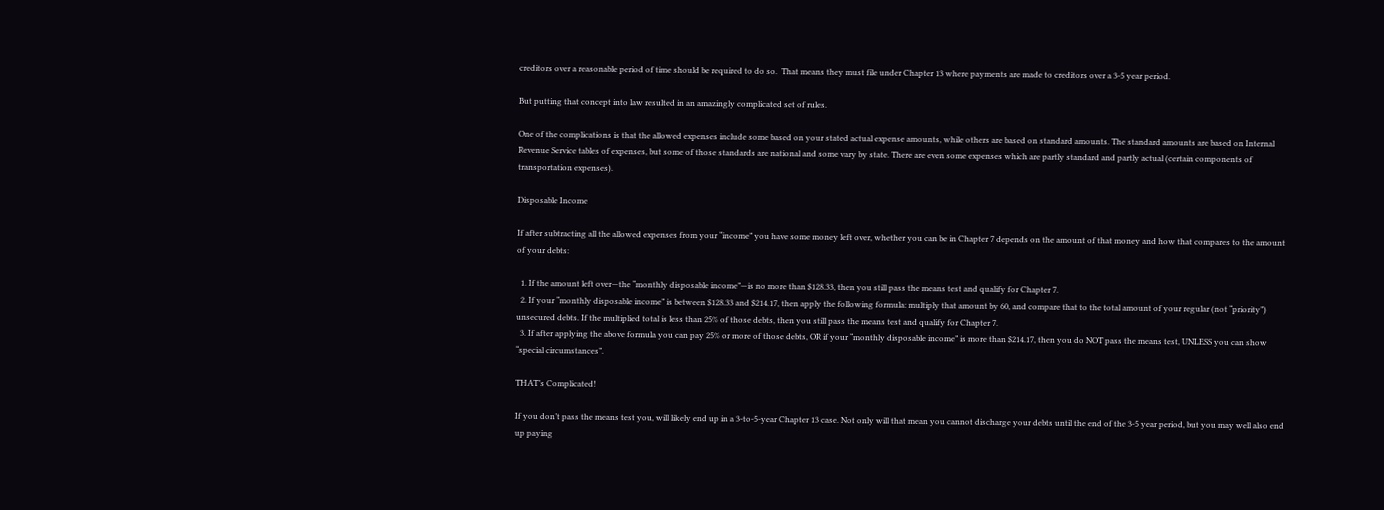creditors over a reasonable period of time should be required to do so.  That means they must file under Chapter 13 where payments are made to creditors over a 3-5 year period.

But putting that concept into law resulted in an amazingly complicated set of rules.

One of the complications is that the allowed expenses include some based on your stated actual expense amounts, while others are based on standard amounts. The standard amounts are based on Internal Revenue Service tables of expenses, but some of those standards are national and some vary by state. There are even some expenses which are partly standard and partly actual (certain components of transportation expenses).

Disposable Income

If after subtracting all the allowed expenses from your “income” you have some money left over, whether you can be in Chapter 7 depends on the amount of that money and how that compares to the amount of your debts:

  1. If the amount left over—the “monthly disposable income”—is no more than $128.33, then you still pass the means test and qualify for Chapter 7.
  2. If your “monthly disposable income” is between $128.33 and $214.17, then apply the following formula: multiply that amount by 60, and compare that to the total amount of your regular (not “priority”) unsecured debts. If the multiplied total is less than 25% of those debts, then you still pass the means test and qualify for Chapter 7.
  3. If after applying the above formula you can pay 25% or more of those debts, OR if your “monthly disposable income” is more than $214.17, then you do NOT pass the means test, UNLESS you can show “special circumstances”.

THAT’s Complicated!

If you don’t pass the means test you, will likely end up in a 3-to-5-year Chapter 13 case. Not only will that mean you cannot discharge your debts until the end of the 3-5 year period, but you may well also end up paying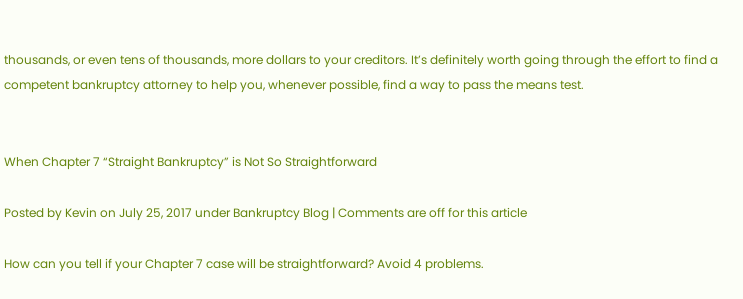thousands, or even tens of thousands, more dollars to your creditors. It’s definitely worth going through the effort to find a competent bankruptcy attorney to help you, whenever possible, find a way to pass the means test.


When Chapter 7 “Straight Bankruptcy” is Not So Straightforward

Posted by Kevin on July 25, 2017 under Bankruptcy Blog | Comments are off for this article

How can you tell if your Chapter 7 case will be straightforward? Avoid 4 problems.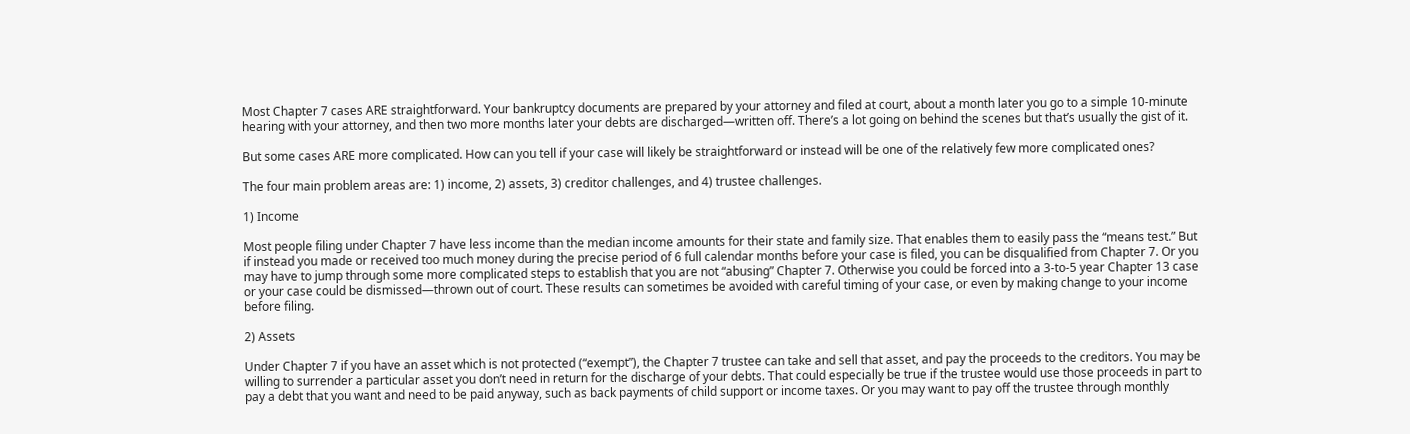Most Chapter 7 cases ARE straightforward. Your bankruptcy documents are prepared by your attorney and filed at court, about a month later you go to a simple 10-minute hearing with your attorney, and then two more months later your debts are discharged—written off. There’s a lot going on behind the scenes but that’s usually the gist of it.

But some cases ARE more complicated. How can you tell if your case will likely be straightforward or instead will be one of the relatively few more complicated ones?

The four main problem areas are: 1) income, 2) assets, 3) creditor challenges, and 4) trustee challenges.

1) Income

Most people filing under Chapter 7 have less income than the median income amounts for their state and family size. That enables them to easily pass the “means test.” But if instead you made or received too much money during the precise period of 6 full calendar months before your case is filed, you can be disqualified from Chapter 7. Or you may have to jump through some more complicated steps to establish that you are not “abusing” Chapter 7. Otherwise you could be forced into a 3-to-5 year Chapter 13 case or your case could be dismissed—thrown out of court. These results can sometimes be avoided with careful timing of your case, or even by making change to your income before filing.

2) Assets

Under Chapter 7 if you have an asset which is not protected (“exempt”), the Chapter 7 trustee can take and sell that asset, and pay the proceeds to the creditors. You may be willing to surrender a particular asset you don’t need in return for the discharge of your debts. That could especially be true if the trustee would use those proceeds in part to pay a debt that you want and need to be paid anyway, such as back payments of child support or income taxes. Or you may want to pay off the trustee through monthly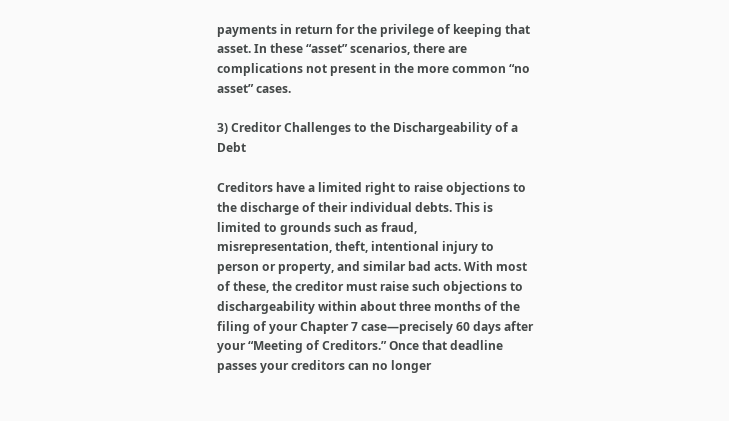payments in return for the privilege of keeping that asset. In these “asset” scenarios, there are complications not present in the more common “no asset” cases.

3) Creditor Challenges to the Dischargeability of a Debt

Creditors have a limited right to raise objections to the discharge of their individual debts. This is limited to grounds such as fraud, misrepresentation, theft, intentional injury to person or property, and similar bad acts. With most of these, the creditor must raise such objections to dischargeability within about three months of the filing of your Chapter 7 case—precisely 60 days after your “Meeting of Creditors.” Once that deadline passes your creditors can no longer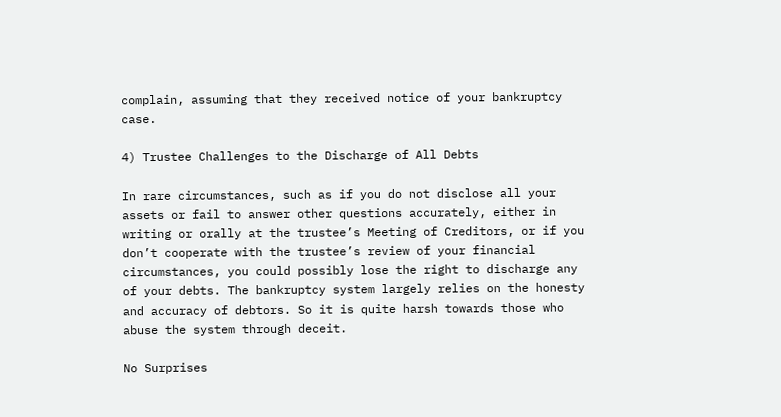complain, assuming that they received notice of your bankruptcy case.

4) Trustee Challenges to the Discharge of All Debts

In rare circumstances, such as if you do not disclose all your assets or fail to answer other questions accurately, either in writing or orally at the trustee’s Meeting of Creditors, or if you don’t cooperate with the trustee’s review of your financial circumstances, you could possibly lose the right to discharge any of your debts. The bankruptcy system largely relies on the honesty and accuracy of debtors. So it is quite harsh towards those who abuse the system through deceit.

No Surprises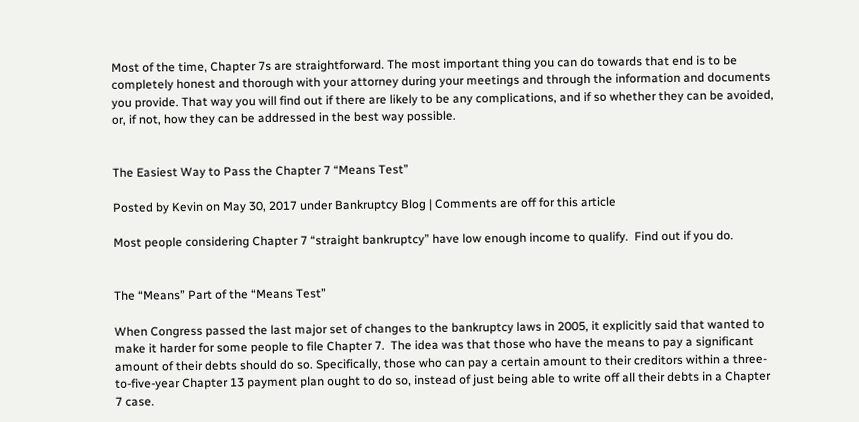Most of the time, Chapter 7s are straightforward. The most important thing you can do towards that end is to be completely honest and thorough with your attorney during your meetings and through the information and documents you provide. That way you will find out if there are likely to be any complications, and if so whether they can be avoided, or, if not, how they can be addressed in the best way possible.


The Easiest Way to Pass the Chapter 7 “Means Test”

Posted by Kevin on May 30, 2017 under Bankruptcy Blog | Comments are off for this article

Most people considering Chapter 7 “straight bankruptcy” have low enough income to qualify.  Find out if you do.


The “Means” Part of the “Means Test”

When Congress passed the last major set of changes to the bankruptcy laws in 2005, it explicitly said that wanted to make it harder for some people to file Chapter 7.  The idea was that those who have the means to pay a significant amount of their debts should do so. Specifically, those who can pay a certain amount to their creditors within a three-to-five-year Chapter 13 payment plan ought to do so, instead of just being able to write off all their debts in a Chapter 7 case.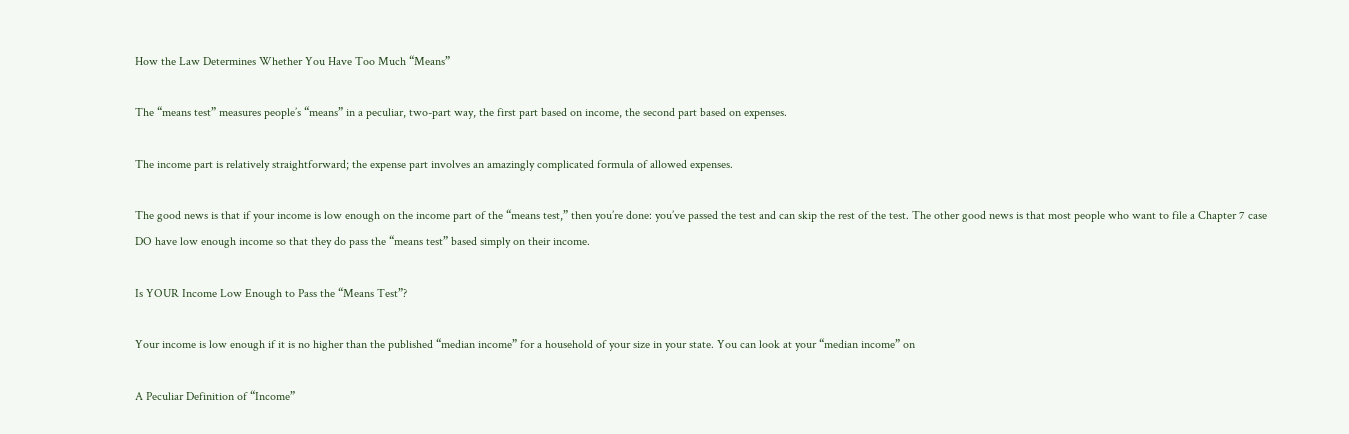How the Law Determines Whether You Have Too Much “Means”

The “means test” measures people’s “means” in a peculiar, two-part way, the first part based on income, the second part based on expenses.

The income part is relatively straightforward; the expense part involves an amazingly complicated formula of allowed expenses.

The good news is that if your income is low enough on the income part of the “means test,” then you’re done: you’ve passed the test and can skip the rest of the test. The other good news is that most people who want to file a Chapter 7 case DO have low enough income so that they do pass the “means test” based simply on their income.

Is YOUR Income Low Enough to Pass the “Means Test”?

Your income is low enough if it is no higher than the published “median income” for a household of your size in your state. You can look at your “median income” on

A Peculiar Definition of “Income”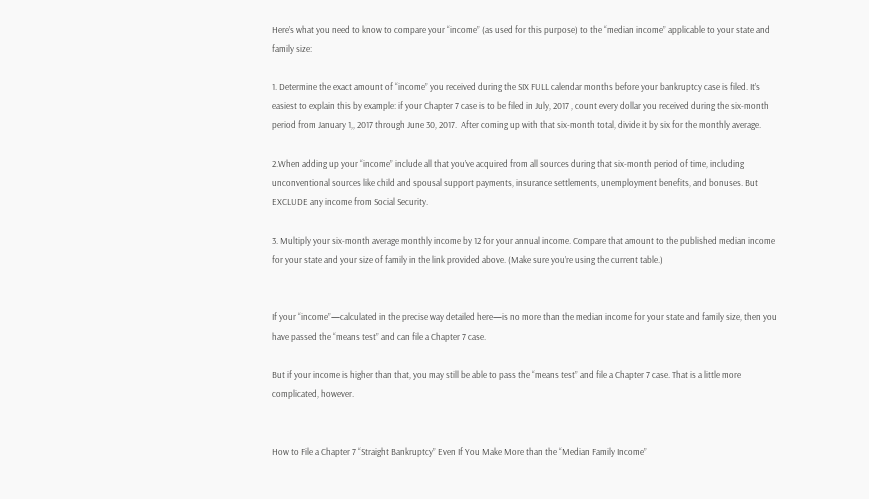Here’s what you need to know to compare your “income” (as used for this purpose) to the “median income” applicable to your state and family size:

1. Determine the exact amount of “income” you received during the SIX FULL calendar months before your bankruptcy case is filed. It’s easiest to explain this by example: if your Chapter 7 case is to be filed in July, 2017 , count every dollar you received during the six-month period from January 1,, 2017 through June 30, 2017.  After coming up with that six-month total, divide it by six for the monthly average.

2.When adding up your “income” include all that you’ve acquired from all sources during that six-month period of time, including unconventional sources like child and spousal support payments, insurance settlements, unemployment benefits, and bonuses. But EXCLUDE any income from Social Security.

3. Multiply your six-month average monthly income by 12 for your annual income. Compare that amount to the published median income for your state and your size of family in the link provided above. (Make sure you’re using the current table.)


If your “income”—calculated in the precise way detailed here—is no more than the median income for your state and family size, then you have passed the “means test” and can file a Chapter 7 case.

But if your income is higher than that, you may still be able to pass the “means test” and file a Chapter 7 case. That is a little more complicated, however.


How to File a Chapter 7 “Straight Bankruptcy” Even If You Make More than the “Median Family Income”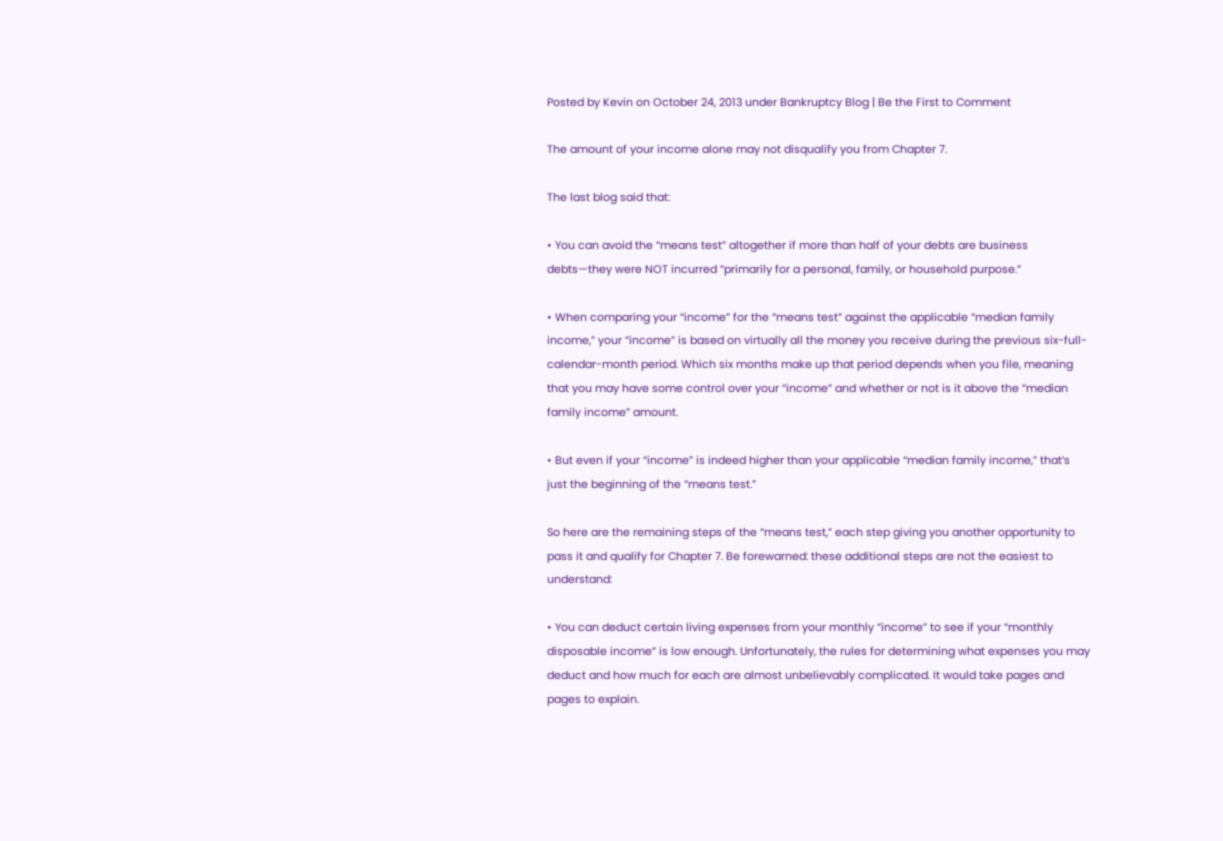Posted by Kevin on October 24, 2013 under Bankruptcy Blog | Be the First to Comment

The amount of your income alone may not disqualify you from Chapter 7.

The last blog said that:

• You can avoid the “means test” altogether if more than half of your debts are business debts—they were NOT incurred “primarily for a personal, family, or household purpose.”

• When comparing your “income” for the “means test” against the applicable “median family income,” your “income” is based on virtually all the money you receive during the previous six-full-calendar-month period. Which six months make up that period depends when you file, meaning that you may have some control over your “income” and whether or not is it above the “median family income” amount.

• But even if your “income” is indeed higher than your applicable “median family income,” that’s just the beginning of the “means test.”

So here are the remaining steps of the “means test,” each step giving you another opportunity to pass it and qualify for Chapter 7. Be forewarned: these additional steps are not the easiest to understand:

• You can deduct certain living expenses from your monthly “income” to see if your “monthly disposable income” is low enough. Unfortunately, the rules for determining what expenses you may deduct and how much for each are almost unbelievably complicated. It would take pages and pages to explain.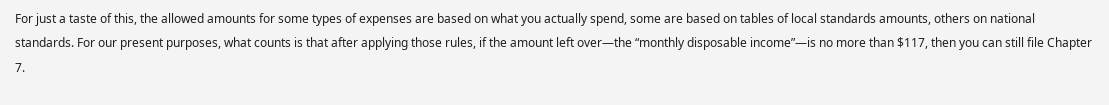For just a taste of this, the allowed amounts for some types of expenses are based on what you actually spend, some are based on tables of local standards amounts, others on national standards. For our present purposes, what counts is that after applying those rules, if the amount left over—the “monthly disposable income”—is no more than $117, then you can still file Chapter 7.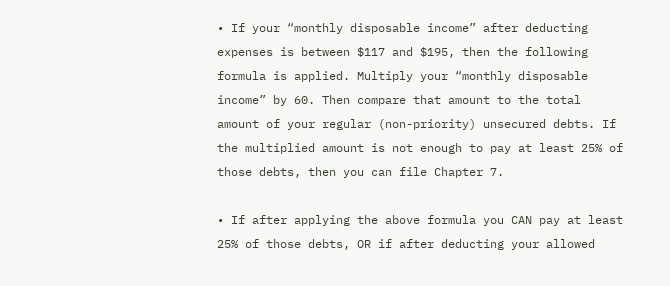• If your “monthly disposable income” after deducting expenses is between $117 and $195, then the following formula is applied. Multiply your “monthly disposable income” by 60. Then compare that amount to the total amount of your regular (non-priority) unsecured debts. If the multiplied amount is not enough to pay at least 25% of those debts, then you can file Chapter 7.

• If after applying the above formula you CAN pay at least 25% of those debts, OR if after deducting your allowed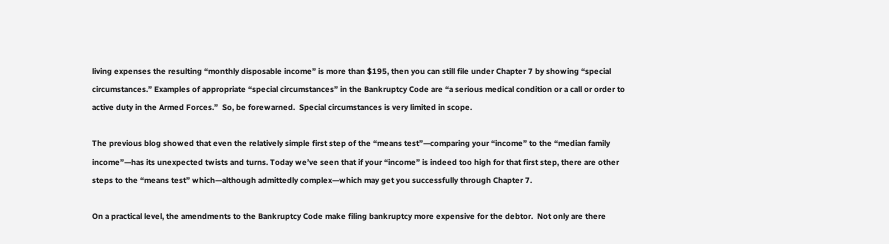living expenses the resulting “monthly disposable income” is more than $195, then you can still file under Chapter 7 by showing “special circumstances.” Examples of appropriate “special circumstances” in the Bankruptcy Code are “a serious medical condition or a call or order to active duty in the Armed Forces.”  So, be forewarned.  Special circumstances is very limited in scope.

The previous blog showed that even the relatively simple first step of the “means test”—comparing your “income” to the “median family income”—has its unexpected twists and turns. Today we’ve seen that if your “income” is indeed too high for that first step, there are other steps to the “means test” which—although admittedly complex—which may get you successfully through Chapter 7.

On a practical level, the amendments to the Bankruptcy Code make filing bankruptcy more expensive for the debtor.  Not only are there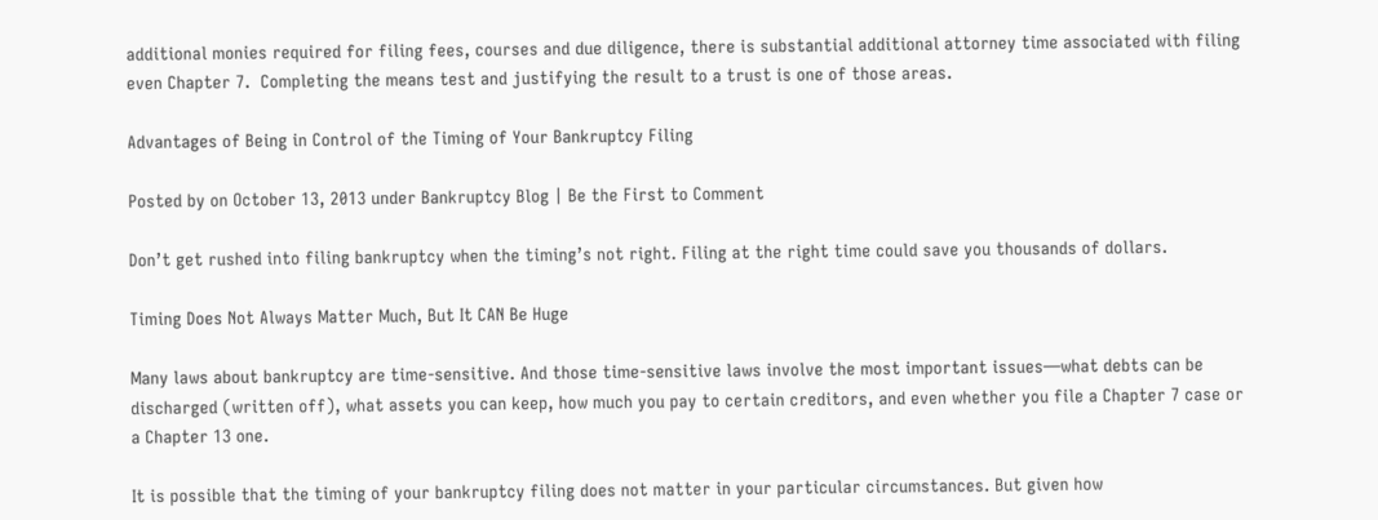additional monies required for filing fees, courses and due diligence, there is substantial additional attorney time associated with filing even Chapter 7.  Completing the means test and justifying the result to a trust is one of those areas.

Advantages of Being in Control of the Timing of Your Bankruptcy Filing

Posted by on October 13, 2013 under Bankruptcy Blog | Be the First to Comment

Don’t get rushed into filing bankruptcy when the timing’s not right. Filing at the right time could save you thousands of dollars.

Timing Does Not Always Matter Much, But It CAN Be Huge

Many laws about bankruptcy are time-sensitive. And those time-sensitive laws involve the most important issues—what debts can be discharged (written off), what assets you can keep, how much you pay to certain creditors, and even whether you file a Chapter 7 case or a Chapter 13 one.

It is possible that the timing of your bankruptcy filing does not matter in your particular circumstances. But given how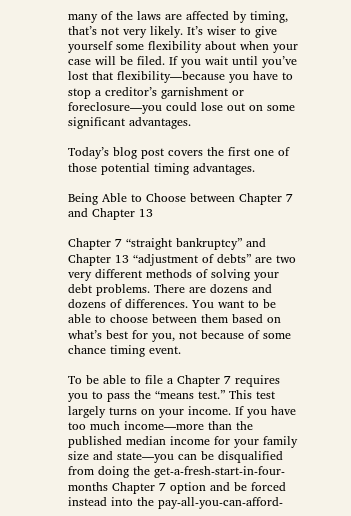many of the laws are affected by timing, that’s not very likely. It’s wiser to give yourself some flexibility about when your case will be filed. If you wait until you’ve lost that flexibility—because you have to stop a creditor’s garnishment or foreclosure—you could lose out on some significant advantages.

Today’s blog post covers the first one of those potential timing advantages.

Being Able to Choose between Chapter 7 and Chapter 13

Chapter 7 “straight bankruptcy” and Chapter 13 “adjustment of debts” are two very different methods of solving your debt problems. There are dozens and dozens of differences. You want to be able to choose between them based on what’s best for you, not because of some chance timing event.

To be able to file a Chapter 7 requires you to pass the “means test.” This test largely turns on your income. If you have too much income—more than the published median income for your family size and state—you can be disqualified from doing the get-a-fresh-start-in-four-months Chapter 7 option and be forced instead into the pay-all-you-can-afford-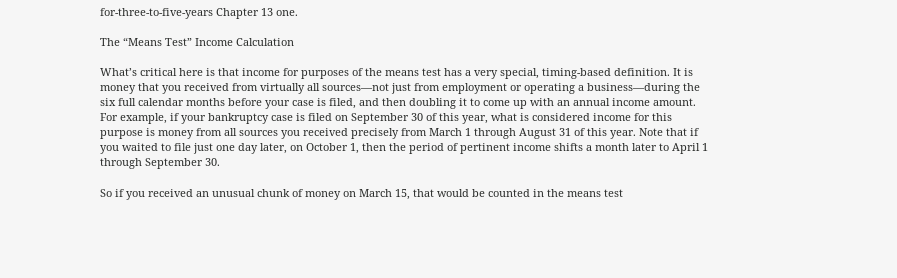for-three-to-five-years Chapter 13 one.

The “Means Test” Income Calculation

What’s critical here is that income for purposes of the means test has a very special, timing-based definition. It is money that you received from virtually all sources—not just from employment or operating a business—during the six full calendar months before your case is filed, and then doubling it to come up with an annual income amount. For example, if your bankruptcy case is filed on September 30 of this year, what is considered income for this purpose is money from all sources you received precisely from March 1 through August 31 of this year. Note that if you waited to file just one day later, on October 1, then the period of pertinent income shifts a month later to April 1 through September 30.

So if you received an unusual chunk of money on March 15, that would be counted in the means test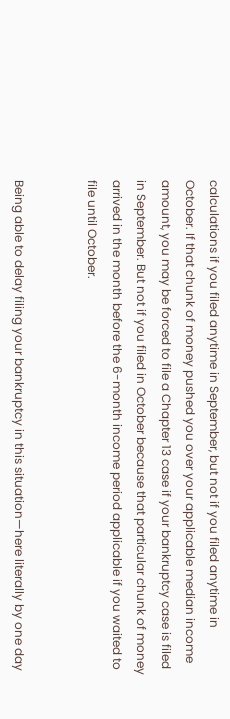calculations if you filed anytime in September, but not if you filed anytime in October. If that chunk of money pushed you over your applicable median income amount, you may be forced to file a Chapter 13 case if your bankruptcy case is filed in September. But not if you filed in October because that particular chunk of money arrived in the month before the 6-month income period applicable if you waited to file until October.


Being able to delay filing your bankruptcy in this situation—here literally by one day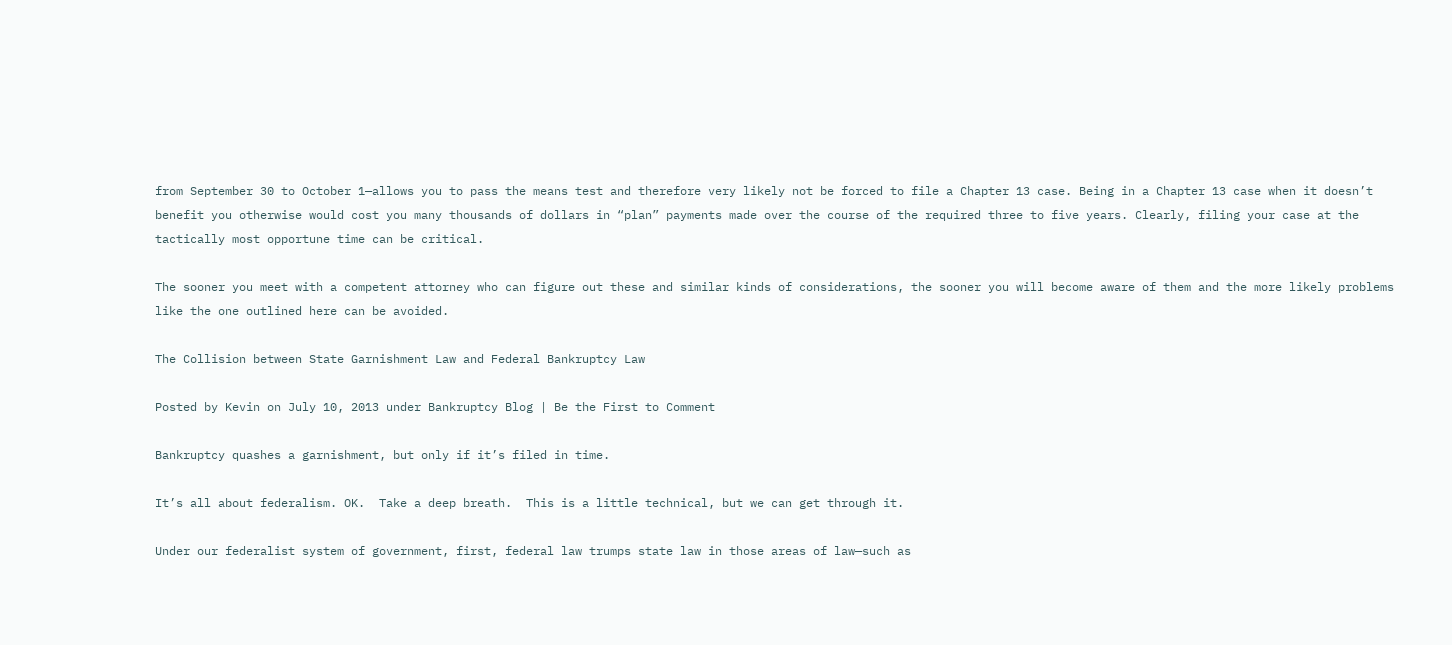from September 30 to October 1—allows you to pass the means test and therefore very likely not be forced to file a Chapter 13 case. Being in a Chapter 13 case when it doesn’t benefit you otherwise would cost you many thousands of dollars in “plan” payments made over the course of the required three to five years. Clearly, filing your case at the tactically most opportune time can be critical.

The sooner you meet with a competent attorney who can figure out these and similar kinds of considerations, the sooner you will become aware of them and the more likely problems like the one outlined here can be avoided.

The Collision between State Garnishment Law and Federal Bankruptcy Law

Posted by Kevin on July 10, 2013 under Bankruptcy Blog | Be the First to Comment

Bankruptcy quashes a garnishment, but only if it’s filed in time.

It’s all about federalism. OK.  Take a deep breath.  This is a little technical, but we can get through it.

Under our federalist system of government, first, federal law trumps state law in those areas of law—such as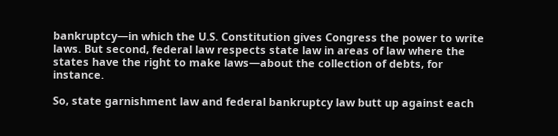bankruptcy—in which the U.S. Constitution gives Congress the power to write laws. But second, federal law respects state law in areas of law where the states have the right to make laws—about the collection of debts, for instance.

So, state garnishment law and federal bankruptcy law butt up against each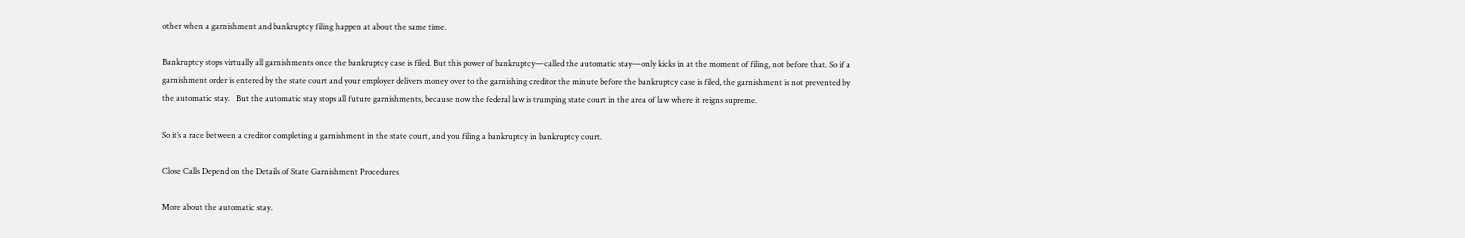other when a garnishment and bankruptcy filing happen at about the same time.

Bankruptcy stops virtually all garnishments once the bankruptcy case is filed. But this power of bankruptcy—called the automatic stay—only kicks in at the moment of filing, not before that. So if a garnishment order is entered by the state court and your employer delivers money over to the garnishing creditor the minute before the bankruptcy case is filed, the garnishment is not prevented by the automatic stay.   But the automatic stay stops all future garnishments, because now the federal law is trumping state court in the area of law where it reigns supreme.

So it’s a race between a creditor completing a garnishment in the state court, and you filing a bankruptcy in bankruptcy court.

Close Calls Depend on the Details of State Garnishment Procedures

More about the automatic stay.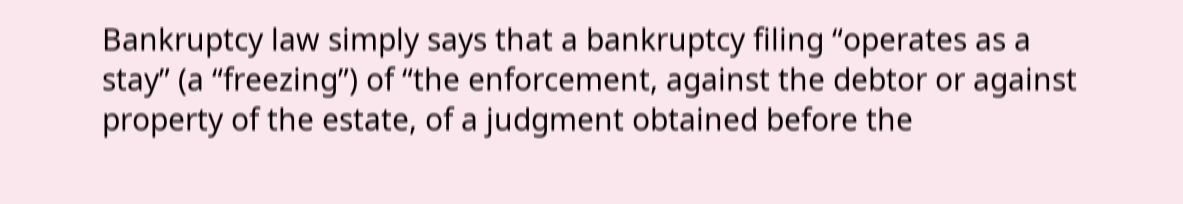Bankruptcy law simply says that a bankruptcy filing “operates as a stay” (a “freezing”) of “the enforcement, against the debtor or against property of the estate, of a judgment obtained before the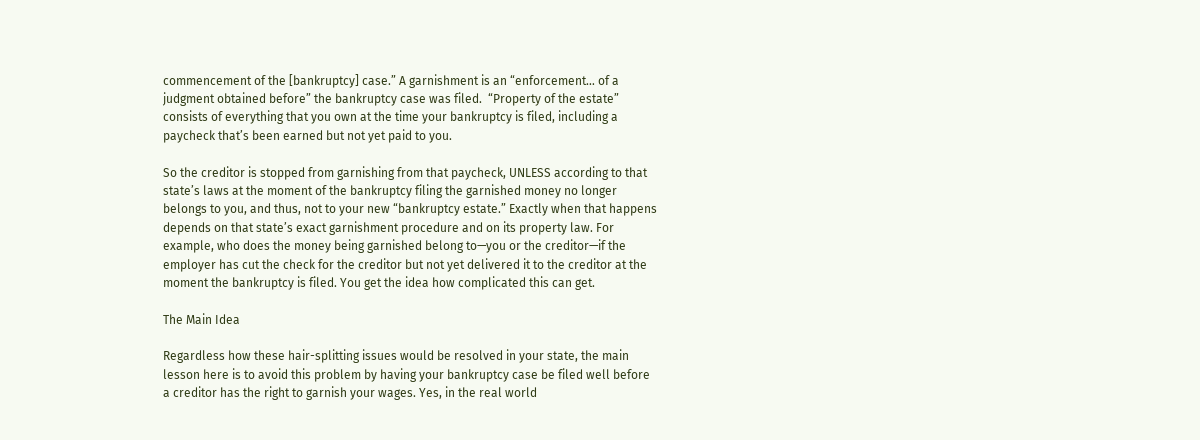commencement of the [bankruptcy] case.” A garnishment is an “enforcement… of a judgment obtained before” the bankruptcy case was filed.  “Property of the estate” consists of everything that you own at the time your bankruptcy is filed, including a paycheck that’s been earned but not yet paid to you.

So the creditor is stopped from garnishing from that paycheck, UNLESS according to that state’s laws at the moment of the bankruptcy filing the garnished money no longer belongs to you, and thus, not to your new “bankruptcy estate.” Exactly when that happens depends on that state’s exact garnishment procedure and on its property law. For example, who does the money being garnished belong to—you or the creditor—if the employer has cut the check for the creditor but not yet delivered it to the creditor at the moment the bankruptcy is filed. You get the idea how complicated this can get.

The Main Idea

Regardless how these hair-splitting issues would be resolved in your state, the main lesson here is to avoid this problem by having your bankruptcy case be filed well before a creditor has the right to garnish your wages. Yes, in the real world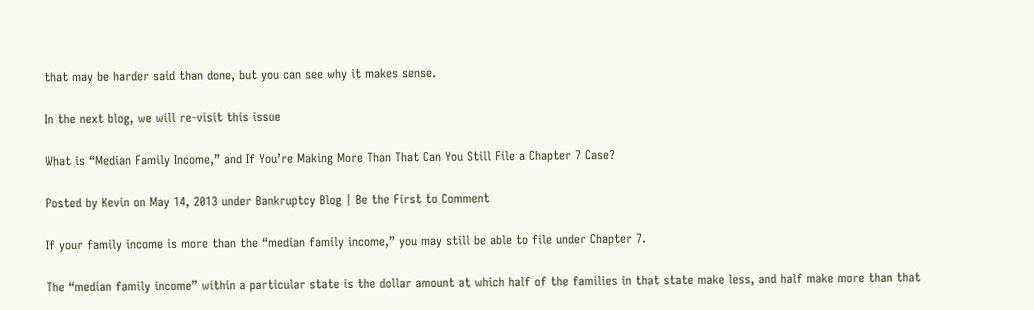that may be harder said than done, but you can see why it makes sense.

In the next blog, we will re-visit this issue

What is “Median Family Income,” and If You’re Making More Than That Can You Still File a Chapter 7 Case?

Posted by Kevin on May 14, 2013 under Bankruptcy Blog | Be the First to Comment

If your family income is more than the “median family income,” you may still be able to file under Chapter 7.

The “median family income” within a particular state is the dollar amount at which half of the families in that state make less, and half make more than that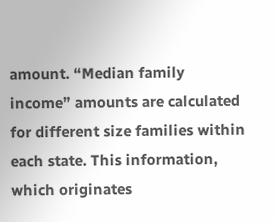amount. “Median family income” amounts are calculated for different size families within each state. This information, which originates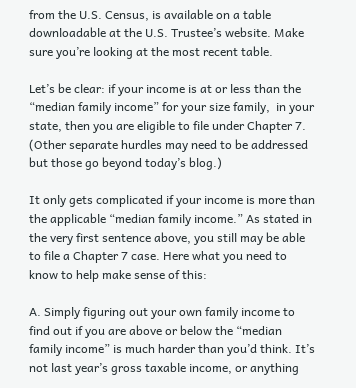from the U.S. Census, is available on a table downloadable at the U.S. Trustee’s website. Make sure you’re looking at the most recent table.

Let’s be clear: if your income is at or less than the “median family income” for your size family,  in your state, then you are eligible to file under Chapter 7. (Other separate hurdles may need to be addressed but those go beyond today’s blog.)

It only gets complicated if your income is more than the applicable “median family income.” As stated in the very first sentence above, you still may be able to file a Chapter 7 case. Here what you need to know to help make sense of this:

A. Simply figuring out your own family income to find out if you are above or below the “median family income” is much harder than you’d think. It’s not last year’s gross taxable income, or anything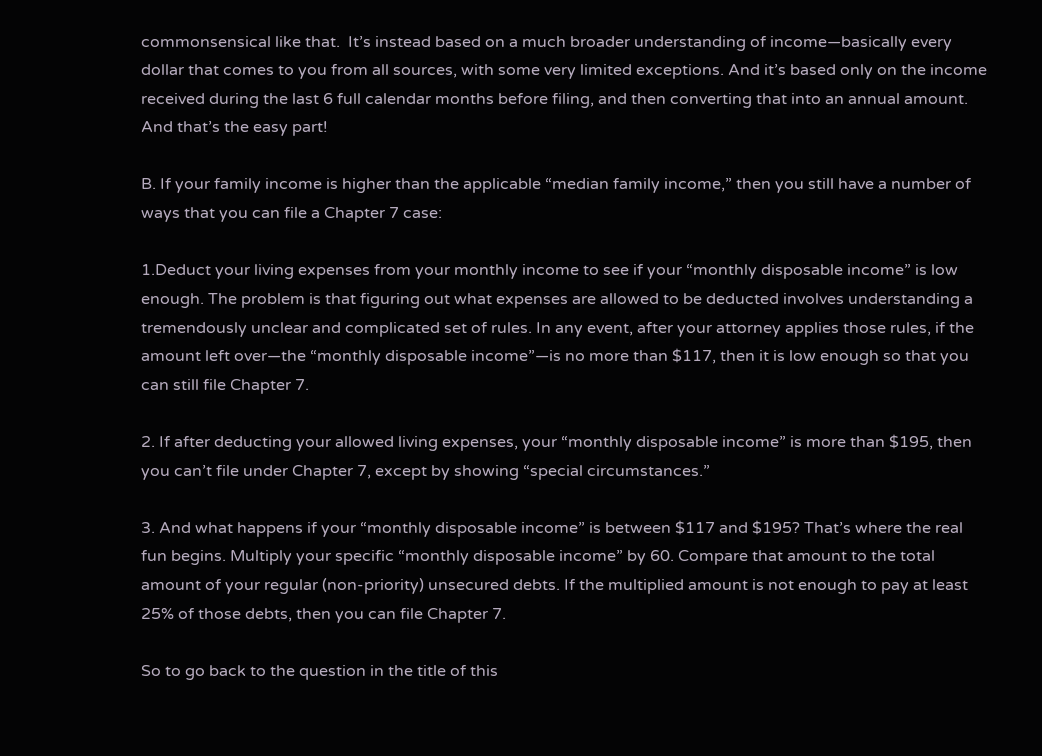commonsensical like that.  It’s instead based on a much broader understanding of income—basically every dollar that comes to you from all sources, with some very limited exceptions. And it’s based only on the income received during the last 6 full calendar months before filing, and then converting that into an annual amount. And that’s the easy part!

B. If your family income is higher than the applicable “median family income,” then you still have a number of ways that you can file a Chapter 7 case:

1.Deduct your living expenses from your monthly income to see if your “monthly disposable income” is low enough. The problem is that figuring out what expenses are allowed to be deducted involves understanding a tremendously unclear and complicated set of rules. In any event, after your attorney applies those rules, if the amount left over—the “monthly disposable income”—is no more than $117, then it is low enough so that you can still file Chapter 7.

2. If after deducting your allowed living expenses, your “monthly disposable income” is more than $195, then you can’t file under Chapter 7, except by showing “special circumstances.”

3. And what happens if your “monthly disposable income” is between $117 and $195? That’s where the real fun begins. Multiply your specific “monthly disposable income” by 60. Compare that amount to the total amount of your regular (non-priority) unsecured debts. If the multiplied amount is not enough to pay at least 25% of those debts, then you can file Chapter 7.

So to go back to the question in the title of this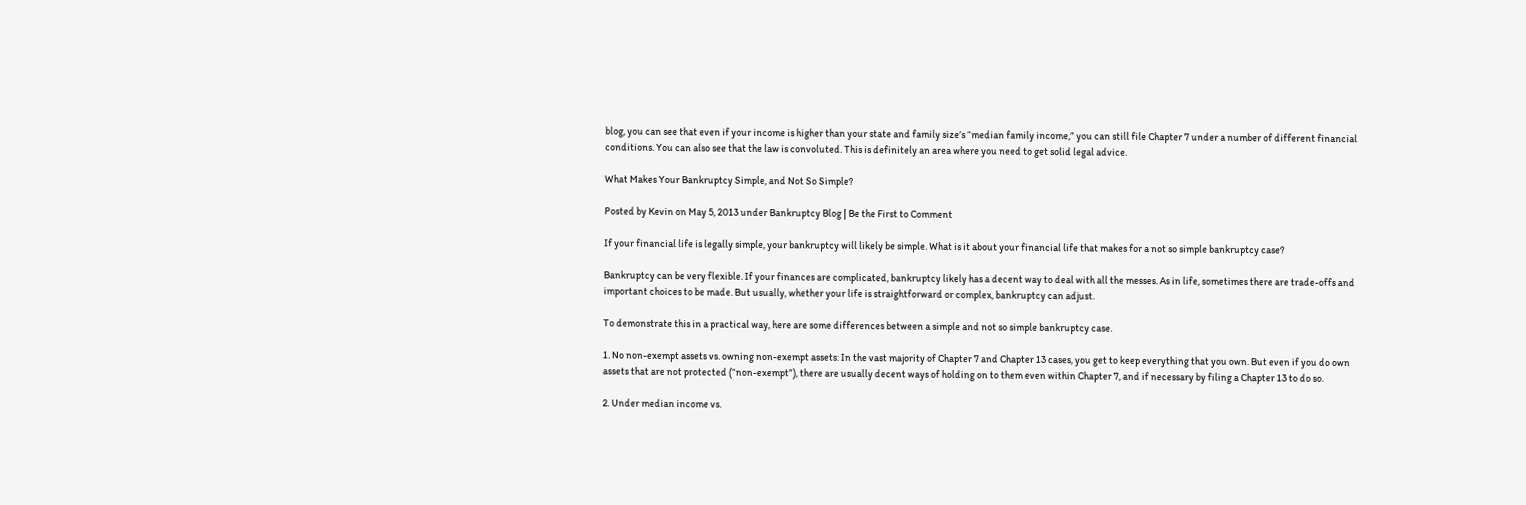blog, you can see that even if your income is higher than your state and family size’s “median family income,” you can still file Chapter 7 under a number of different financial conditions. You can also see that the law is convoluted. This is definitely an area where you need to get solid legal advice.

What Makes Your Bankruptcy Simple, and Not So Simple?

Posted by Kevin on May 5, 2013 under Bankruptcy Blog | Be the First to Comment

If your financial life is legally simple, your bankruptcy will likely be simple. What is it about your financial life that makes for a not so simple bankruptcy case?

Bankruptcy can be very flexible. If your finances are complicated, bankruptcy likely has a decent way to deal with all the messes. As in life, sometimes there are trade-offs and important choices to be made. But usually, whether your life is straightforward or complex, bankruptcy can adjust.

To demonstrate this in a practical way, here are some differences between a simple and not so simple bankruptcy case.

1. No non-exempt assets vs. owning non-exempt assets: In the vast majority of Chapter 7 and Chapter 13 cases, you get to keep everything that you own. But even if you do own assets that are not protected (“non-exempt”), there are usually decent ways of holding on to them even within Chapter 7, and if necessary by filing a Chapter 13 to do so.

2. Under median income vs.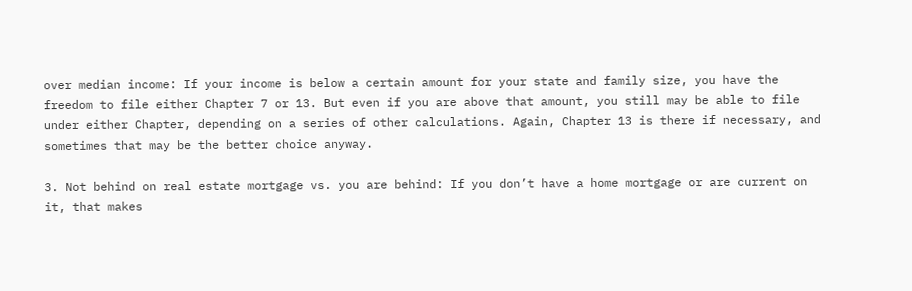over median income: If your income is below a certain amount for your state and family size, you have the freedom to file either Chapter 7 or 13. But even if you are above that amount, you still may be able to file under either Chapter, depending on a series of other calculations. Again, Chapter 13 is there if necessary, and sometimes that may be the better choice anyway.

3. Not behind on real estate mortgage vs. you are behind: If you don’t have a home mortgage or are current on it, that makes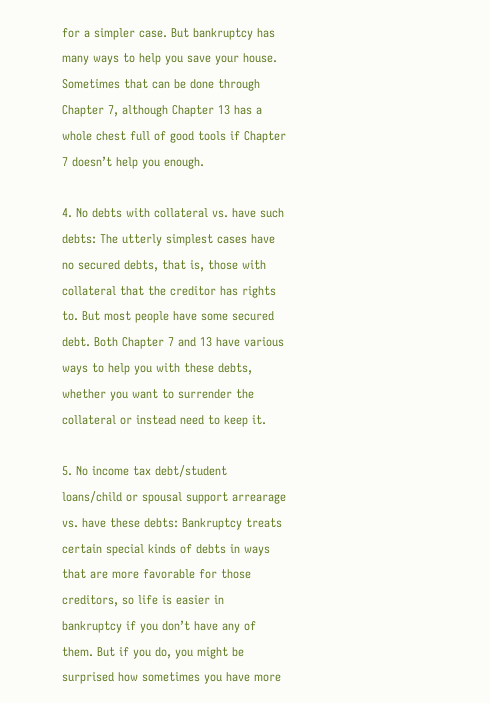for a simpler case. But bankruptcy has many ways to help you save your house. Sometimes that can be done through Chapter 7, although Chapter 13 has a whole chest full of good tools if Chapter 7 doesn’t help you enough.

4. No debts with collateral vs. have such debts: The utterly simplest cases have no secured debts, that is, those with collateral that the creditor has rights to. But most people have some secured debt. Both Chapter 7 and 13 have various ways to help you with these debts, whether you want to surrender the collateral or instead need to keep it.

5. No income tax debt/student loans/child or spousal support arrearage vs. have these debts: Bankruptcy treats certain special kinds of debts in ways that are more favorable for those creditors, so life is easier in bankruptcy if you don’t have any of them. But if you do, you might be surprised how sometimes you have more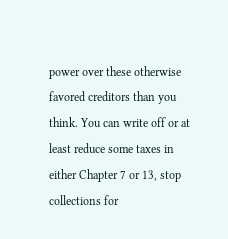power over these otherwise favored creditors than you think. You can write off or at least reduce some taxes in either Chapter 7 or 13, stop collections for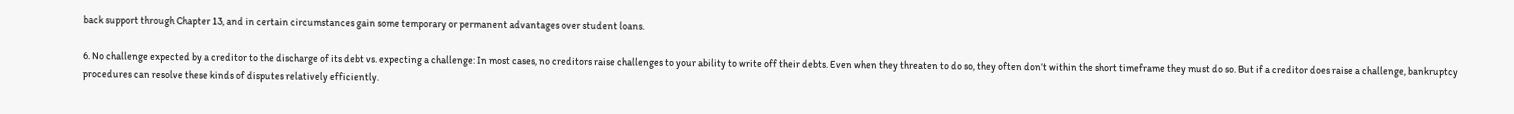back support through Chapter 13, and in certain circumstances gain some temporary or permanent advantages over student loans.

6. No challenge expected by a creditor to the discharge of its debt vs. expecting a challenge: In most cases, no creditors raise challenges to your ability to write off their debts. Even when they threaten to do so, they often don’t within the short timeframe they must do so. But if a creditor does raise a challenge, bankruptcy procedures can resolve these kinds of disputes relatively efficiently.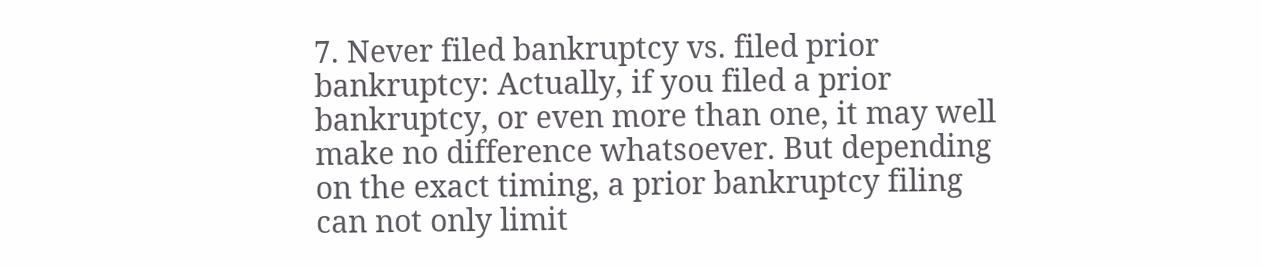7. Never filed bankruptcy vs. filed prior bankruptcy: Actually, if you filed a prior bankruptcy, or even more than one, it may well make no difference whatsoever. But depending on the exact timing, a prior bankruptcy filing can not only limit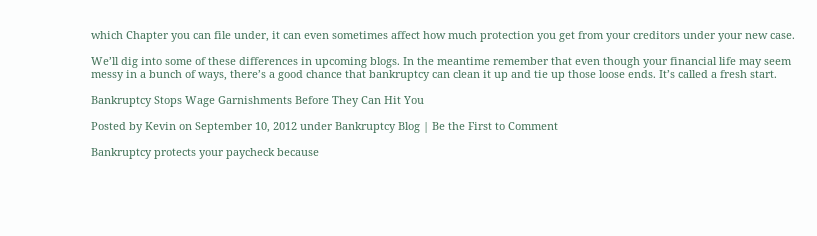which Chapter you can file under, it can even sometimes affect how much protection you get from your creditors under your new case.

We’ll dig into some of these differences in upcoming blogs. In the meantime remember that even though your financial life may seem messy in a bunch of ways, there’s a good chance that bankruptcy can clean it up and tie up those loose ends. It’s called a fresh start.

Bankruptcy Stops Wage Garnishments Before They Can Hit You

Posted by Kevin on September 10, 2012 under Bankruptcy Blog | Be the First to Comment

Bankruptcy protects your paycheck because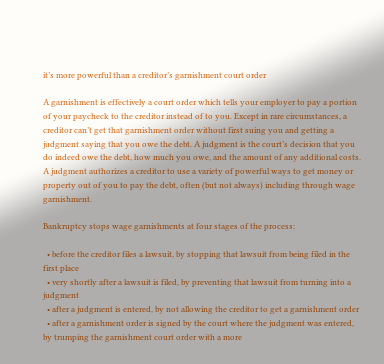it’s more powerful than a creditor’s garnishment court order

A garnishment is effectively a court order which tells your employer to pay a portion of your paycheck to the creditor instead of to you. Except in rare circumstances, a creditor can’t get that garnishment order without first suing you and getting a judgment saying that you owe the debt. A judgment is the court’s decision that you do indeed owe the debt, how much you owe, and the amount of any additional costs. A judgment authorizes a creditor to use a variety of powerful ways to get money or property out of you to pay the debt, often (but not always) including through wage garnishment.

Bankruptcy stops wage garnishments at four stages of the process:

  • before the creditor files a lawsuit, by stopping that lawsuit from being filed in the first place
  • very shortly after a lawsuit is filed, by preventing that lawsuit from turning into a judgment
  • after a judgment is entered, by not allowing the creditor to get a garnishment order
  • after a garnishment order is signed by the court where the judgment was entered, by trumping the garnishment court order with a more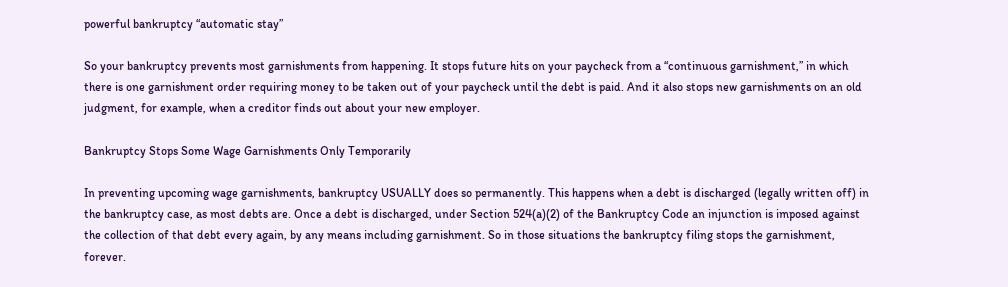powerful bankruptcy “automatic stay”

So your bankruptcy prevents most garnishments from happening. It stops future hits on your paycheck from a “continuous garnishment,” in which there is one garnishment order requiring money to be taken out of your paycheck until the debt is paid. And it also stops new garnishments on an old judgment, for example, when a creditor finds out about your new employer.

Bankruptcy Stops Some Wage Garnishments Only Temporarily

In preventing upcoming wage garnishments, bankruptcy USUALLY does so permanently. This happens when a debt is discharged (legally written off) in the bankruptcy case, as most debts are. Once a debt is discharged, under Section 524(a)(2) of the Bankruptcy Code an injunction is imposed against the collection of that debt every again, by any means including garnishment. So in those situations the bankruptcy filing stops the garnishment, forever.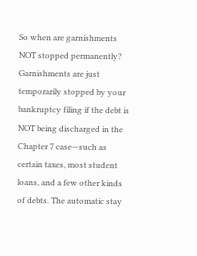So when are garnishments NOT stopped permanently? Garnishments are just temporarily stopped by your bankruptcy filing if the debt is NOT being discharged in the Chapter 7 case—such as certain taxes, most student loans, and a few other kinds of debts. The automatic stay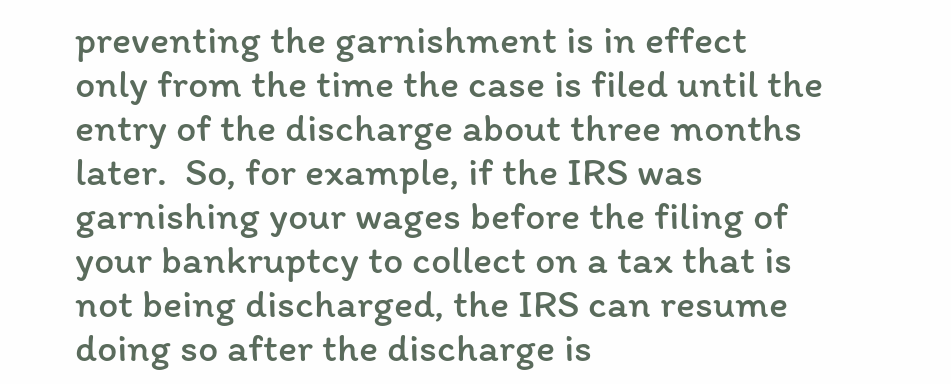preventing the garnishment is in effect only from the time the case is filed until the entry of the discharge about three months later.  So, for example, if the IRS was garnishing your wages before the filing of your bankruptcy to collect on a tax that is not being discharged, the IRS can resume doing so after the discharge is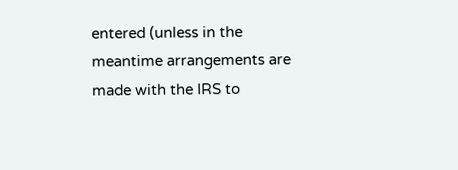entered (unless in the meantime arrangements are made with the IRS to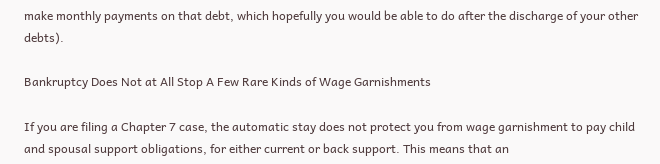make monthly payments on that debt, which hopefully you would be able to do after the discharge of your other debts).

Bankruptcy Does Not at All Stop A Few Rare Kinds of Wage Garnishments

If you are filing a Chapter 7 case, the automatic stay does not protect you from wage garnishment to pay child and spousal support obligations, for either current or back support. This means that an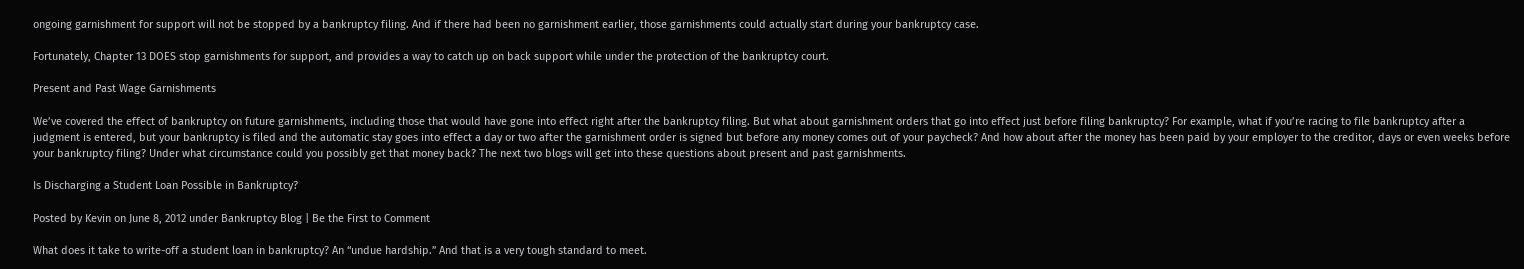ongoing garnishment for support will not be stopped by a bankruptcy filing. And if there had been no garnishment earlier, those garnishments could actually start during your bankruptcy case.

Fortunately, Chapter 13 DOES stop garnishments for support, and provides a way to catch up on back support while under the protection of the bankruptcy court.

Present and Past Wage Garnishments

We’ve covered the effect of bankruptcy on future garnishments, including those that would have gone into effect right after the bankruptcy filing. But what about garnishment orders that go into effect just before filing bankruptcy? For example, what if you’re racing to file bankruptcy after a judgment is entered, but your bankruptcy is filed and the automatic stay goes into effect a day or two after the garnishment order is signed but before any money comes out of your paycheck? And how about after the money has been paid by your employer to the creditor, days or even weeks before your bankruptcy filing? Under what circumstance could you possibly get that money back? The next two blogs will get into these questions about present and past garnishments.

Is Discharging a Student Loan Possible in Bankruptcy?

Posted by Kevin on June 8, 2012 under Bankruptcy Blog | Be the First to Comment

What does it take to write-off a student loan in bankruptcy? An “undue hardship.” And that is a very tough standard to meet.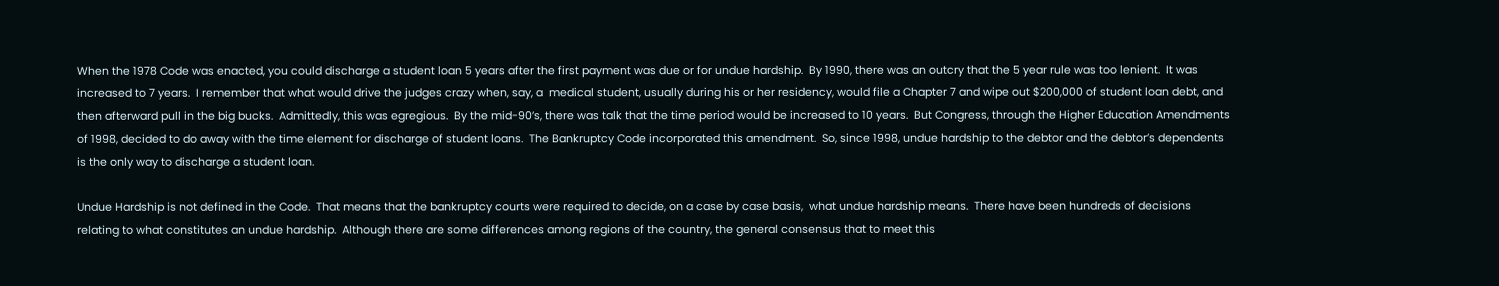When the 1978 Code was enacted, you could discharge a student loan 5 years after the first payment was due or for undue hardship.  By 1990, there was an outcry that the 5 year rule was too lenient.  It was increased to 7 years.  I remember that what would drive the judges crazy when, say, a  medical student, usually during his or her residency, would file a Chapter 7 and wipe out $200,000 of student loan debt, and then afterward pull in the big bucks.  Admittedly, this was egregious.  By the mid-90’s, there was talk that the time period would be increased to 10 years.  But Congress, through the Higher Education Amendments of 1998, decided to do away with the time element for discharge of student loans.  The Bankruptcy Code incorporated this amendment.  So, since 1998, undue hardship to the debtor and the debtor’s dependents is the only way to discharge a student loan.

Undue Hardship is not defined in the Code.  That means that the bankruptcy courts were required to decide, on a case by case basis,  what undue hardship means.  There have been hundreds of decisions relating to what constitutes an undue hardship.  Although there are some differences among regions of the country, the general consensus that to meet this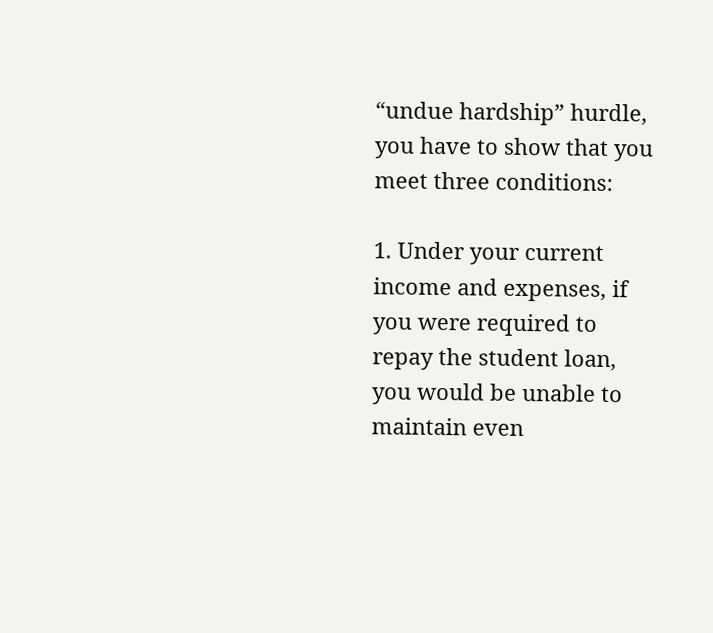“undue hardship” hurdle, you have to show that you meet three conditions:

1. Under your current income and expenses, if you were required to repay the student loan, you would be unable to maintain even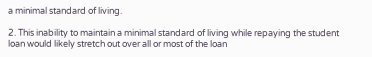a minimal standard of living.

2. This inability to maintain a minimal standard of living while repaying the student loan would likely stretch out over all or most of the loan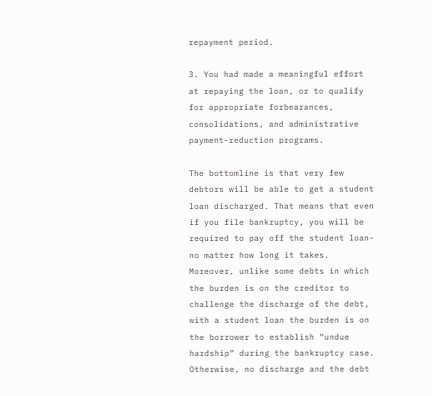repayment period.

3. You had made a meaningful effort at repaying the loan, or to qualify for appropriate forbearances, consolidations, and administrative payment-reduction programs.

The bottomline is that very few debtors will be able to get a student loan discharged. That means that even if you file bankruptcy, you will be required to pay off the student loan- no matter how long it takes.  Moreover, unlike some debts in which the burden is on the creditor to challenge the discharge of the debt, with a student loan the burden is on the borrower to establish “undue hardship” during the bankruptcy case.  Otherwise, no discharge and the debt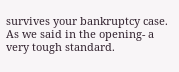survives your bankruptcy case.  As we said in the opening- a very tough standard.